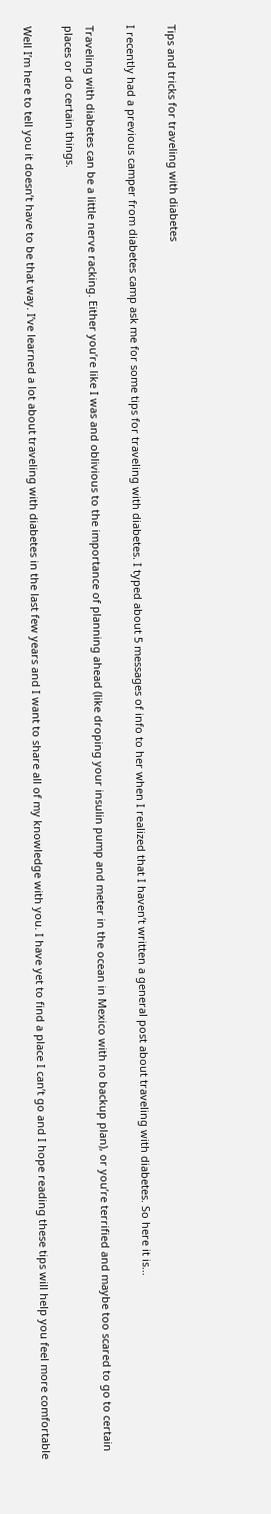Tips and tricks for traveling with diabetes

I recently had a previous camper from diabetes camp ask me for some tips for traveling with diabetes. I typed about 5 messages of info to her when I realized that I haven’t written a general post about traveling with diabetes. So here it is…

Traveling with diabetes can be a little nerve racking. Either you’re like I was and oblivious to the importance of planning ahead (like droping your insulin pump and meter in the ocean in Mexico with no backup plan), or you’re terrified and maybe too scared to go to certain places or do certain things.

Well I’m here to tell you it doesn’t have to be that way. I’ve learned a lot about traveling with diabetes in the last few years and I want to share all of my knowledge with you. I have yet to find a place I can’t go and I hope reading these tips will help you feel more comfortable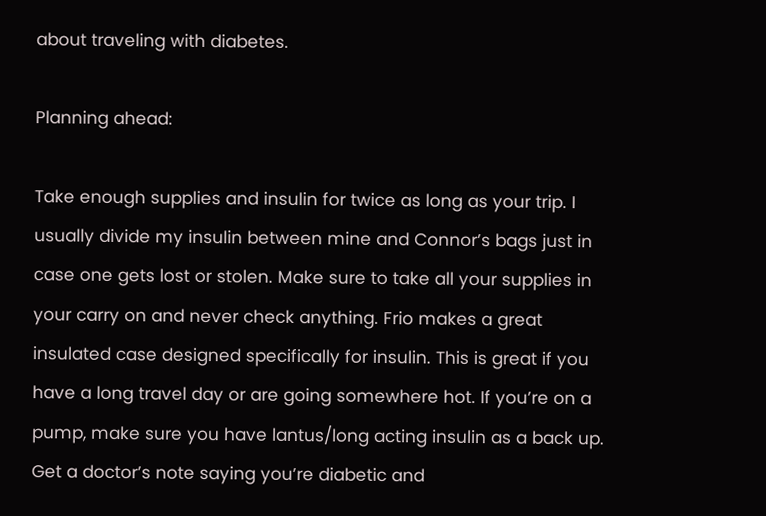about traveling with diabetes.

Planning ahead:

Take enough supplies and insulin for twice as long as your trip. I usually divide my insulin between mine and Connor’s bags just in case one gets lost or stolen. Make sure to take all your supplies in your carry on and never check anything. Frio makes a great insulated case designed specifically for insulin. This is great if you have a long travel day or are going somewhere hot. If you’re on a pump, make sure you have lantus/long acting insulin as a back up. Get a doctor’s note saying you’re diabetic and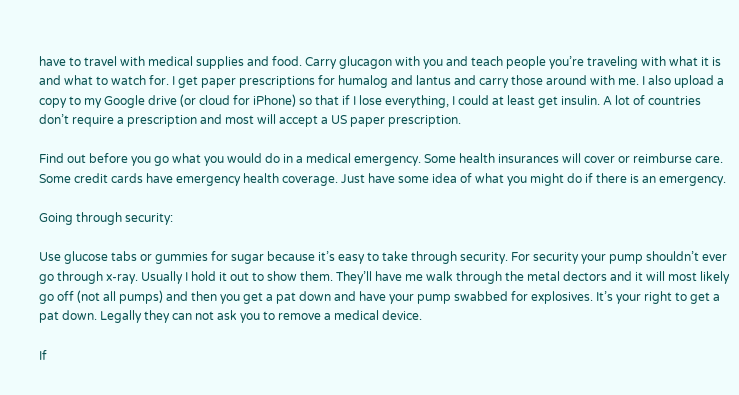have to travel with medical supplies and food. Carry glucagon with you and teach people you’re traveling with what it is and what to watch for. I get paper prescriptions for humalog and lantus and carry those around with me. I also upload a copy to my Google drive (or cloud for iPhone) so that if I lose everything, I could at least get insulin. A lot of countries don’t require a prescription and most will accept a US paper prescription.

Find out before you go what you would do in a medical emergency. Some health insurances will cover or reimburse care. Some credit cards have emergency health coverage. Just have some idea of what you might do if there is an emergency.

Going through security:

Use glucose tabs or gummies for sugar because it’s easy to take through security. For security your pump shouldn’t ever go through x-ray. Usually I hold it out to show them. They’ll have me walk through the metal dectors and it will most likely go off (not all pumps) and then you get a pat down and have your pump swabbed for explosives. It’s your right to get a pat down. Legally they can not ask you to remove a medical device.

If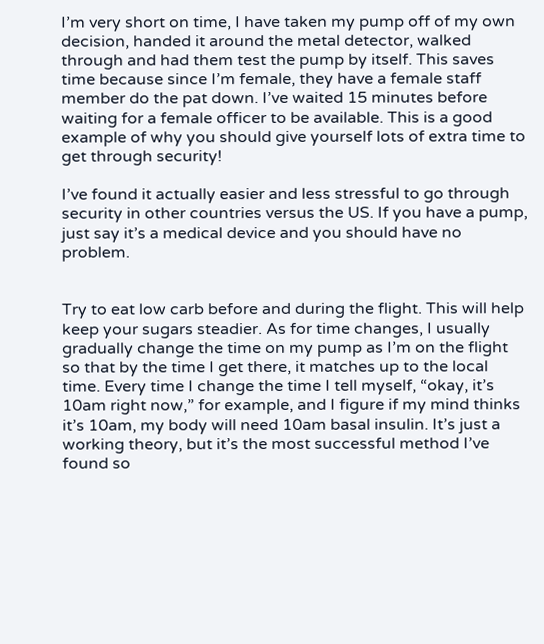I’m very short on time, I have taken my pump off of my own decision, handed it around the metal detector, walked through and had them test the pump by itself. This saves time because since I’m female, they have a female staff member do the pat down. I’ve waited 15 minutes before waiting for a female officer to be available. This is a good example of why you should give yourself lots of extra time to get through security!

I’ve found it actually easier and less stressful to go through security in other countries versus the US. If you have a pump, just say it’s a medical device and you should have no problem.


Try to eat low carb before and during the flight. This will help keep your sugars steadier. As for time changes, I usually gradually change the time on my pump as I’m on the flight so that by the time I get there, it matches up to the local time. Every time I change the time I tell myself, “okay, it’s 10am right now,” for example, and I figure if my mind thinks it’s 10am, my body will need 10am basal insulin. It’s just a working theory, but it’s the most successful method I’ve found so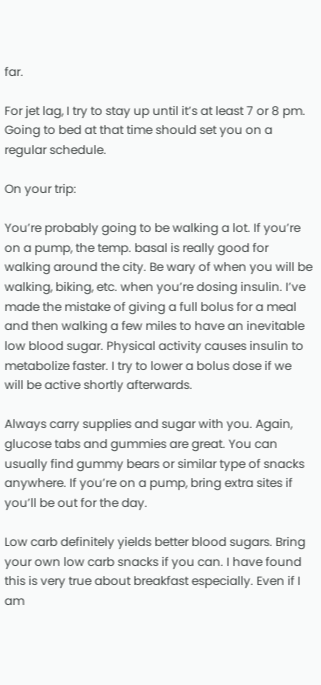far.

For jet lag, I try to stay up until it’s at least 7 or 8 pm. Going to bed at that time should set you on a regular schedule.

On your trip:

You’re probably going to be walking a lot. If you’re on a pump, the temp. basal is really good for walking around the city. Be wary of when you will be walking, biking, etc. when you’re dosing insulin. I’ve made the mistake of giving a full bolus for a meal and then walking a few miles to have an inevitable low blood sugar. Physical activity causes insulin to metabolize faster. I try to lower a bolus dose if we will be active shortly afterwards.

Always carry supplies and sugar with you. Again, glucose tabs and gummies are great. You can usually find gummy bears or similar type of snacks anywhere. If you’re on a pump, bring extra sites if you’ll be out for the day.

Low carb definitely yields better blood sugars. Bring your own low carb snacks if you can. I have found this is very true about breakfast especially. Even if I am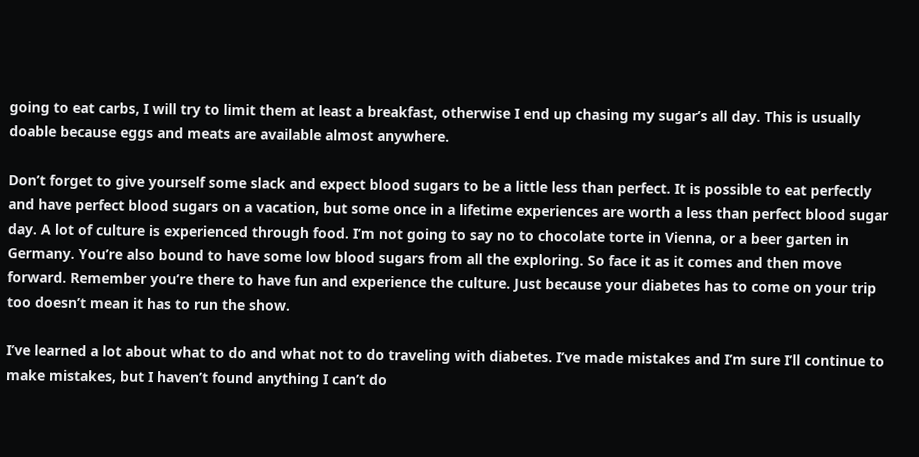going to eat carbs, I will try to limit them at least a breakfast, otherwise I end up chasing my sugar’s all day. This is usually doable because eggs and meats are available almost anywhere.

Don’t forget to give yourself some slack and expect blood sugars to be a little less than perfect. It is possible to eat perfectly and have perfect blood sugars on a vacation, but some once in a lifetime experiences are worth a less than perfect blood sugar day. A lot of culture is experienced through food. I’m not going to say no to chocolate torte in Vienna, or a beer garten in Germany. You’re also bound to have some low blood sugars from all the exploring. So face it as it comes and then move forward. Remember you’re there to have fun and experience the culture. Just because your diabetes has to come on your trip too doesn’t mean it has to run the show.

I’ve learned a lot about what to do and what not to do traveling with diabetes. I’ve made mistakes and I’m sure I’ll continue to make mistakes, but I haven’t found anything I can’t do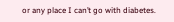or any place I can’t go with diabetes.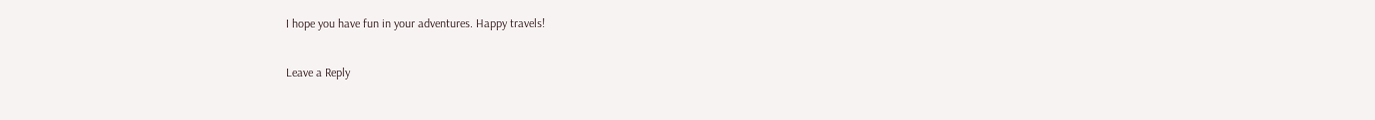I hope you have fun in your adventures. Happy travels!

Leave a Reply